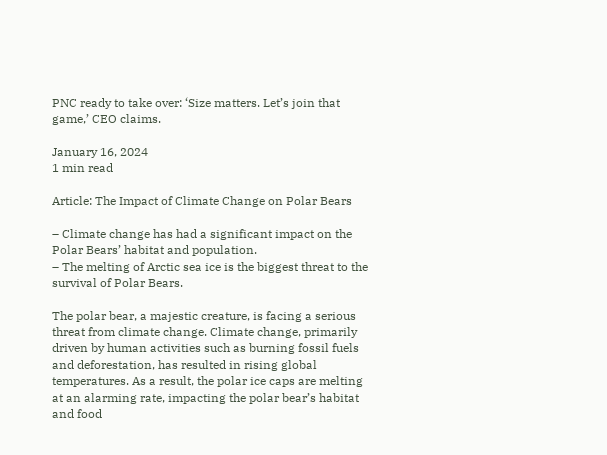PNC ready to take over: ‘Size matters. Let’s join that game,’ CEO claims.

January 16, 2024
1 min read

Article: The Impact of Climate Change on Polar Bears

– Climate change has had a significant impact on the Polar Bears’ habitat and population.
– The melting of Arctic sea ice is the biggest threat to the survival of Polar Bears.

The polar bear, a majestic creature, is facing a serious threat from climate change. Climate change, primarily driven by human activities such as burning fossil fuels and deforestation, has resulted in rising global temperatures. As a result, the polar ice caps are melting at an alarming rate, impacting the polar bear’s habitat and food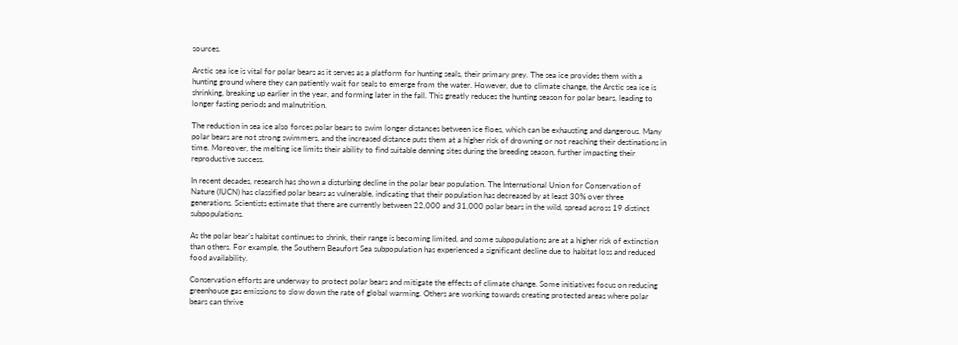sources.

Arctic sea ice is vital for polar bears as it serves as a platform for hunting seals, their primary prey. The sea ice provides them with a hunting ground where they can patiently wait for seals to emerge from the water. However, due to climate change, the Arctic sea ice is shrinking, breaking up earlier in the year, and forming later in the fall. This greatly reduces the hunting season for polar bears, leading to longer fasting periods and malnutrition.

The reduction in sea ice also forces polar bears to swim longer distances between ice floes, which can be exhausting and dangerous. Many polar bears are not strong swimmers, and the increased distance puts them at a higher risk of drowning or not reaching their destinations in time. Moreover, the melting ice limits their ability to find suitable denning sites during the breeding season, further impacting their reproductive success.

In recent decades, research has shown a disturbing decline in the polar bear population. The International Union for Conservation of Nature (IUCN) has classified polar bears as vulnerable, indicating that their population has decreased by at least 30% over three generations. Scientists estimate that there are currently between 22,000 and 31,000 polar bears in the wild, spread across 19 distinct subpopulations.

As the polar bear’s habitat continues to shrink, their range is becoming limited, and some subpopulations are at a higher risk of extinction than others. For example, the Southern Beaufort Sea subpopulation has experienced a significant decline due to habitat loss and reduced food availability.

Conservation efforts are underway to protect polar bears and mitigate the effects of climate change. Some initiatives focus on reducing greenhouse gas emissions to slow down the rate of global warming. Others are working towards creating protected areas where polar bears can thrive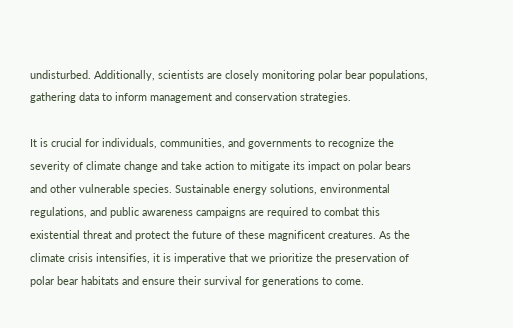undisturbed. Additionally, scientists are closely monitoring polar bear populations, gathering data to inform management and conservation strategies.

It is crucial for individuals, communities, and governments to recognize the severity of climate change and take action to mitigate its impact on polar bears and other vulnerable species. Sustainable energy solutions, environmental regulations, and public awareness campaigns are required to combat this existential threat and protect the future of these magnificent creatures. As the climate crisis intensifies, it is imperative that we prioritize the preservation of polar bear habitats and ensure their survival for generations to come.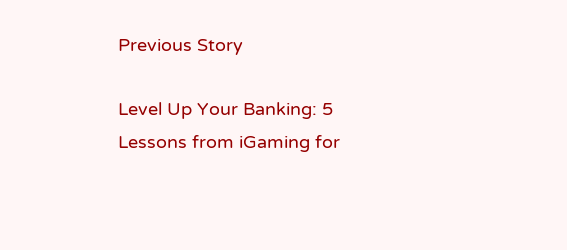Previous Story

Level Up Your Banking: 5 Lessons from iGaming for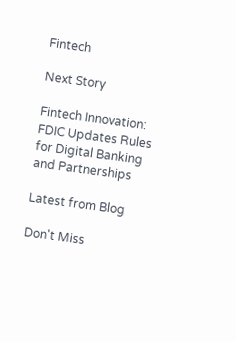Fintech

Next Story

Fintech Innovation: FDIC Updates Rules for Digital Banking and Partnerships

Latest from Blog

Don't Miss